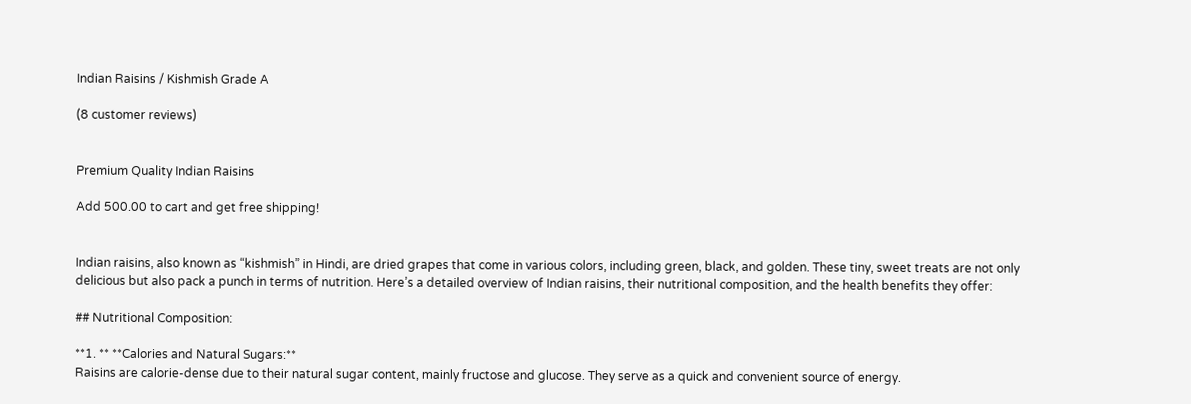Indian Raisins / Kishmish Grade A

(8 customer reviews)


Premium Quality Indian Raisins

Add 500.00 to cart and get free shipping!


Indian raisins, also known as “kishmish” in Hindi, are dried grapes that come in various colors, including green, black, and golden. These tiny, sweet treats are not only delicious but also pack a punch in terms of nutrition. Here’s a detailed overview of Indian raisins, their nutritional composition, and the health benefits they offer:

## Nutritional Composition:

**1. ** **Calories and Natural Sugars:**
Raisins are calorie-dense due to their natural sugar content, mainly fructose and glucose. They serve as a quick and convenient source of energy.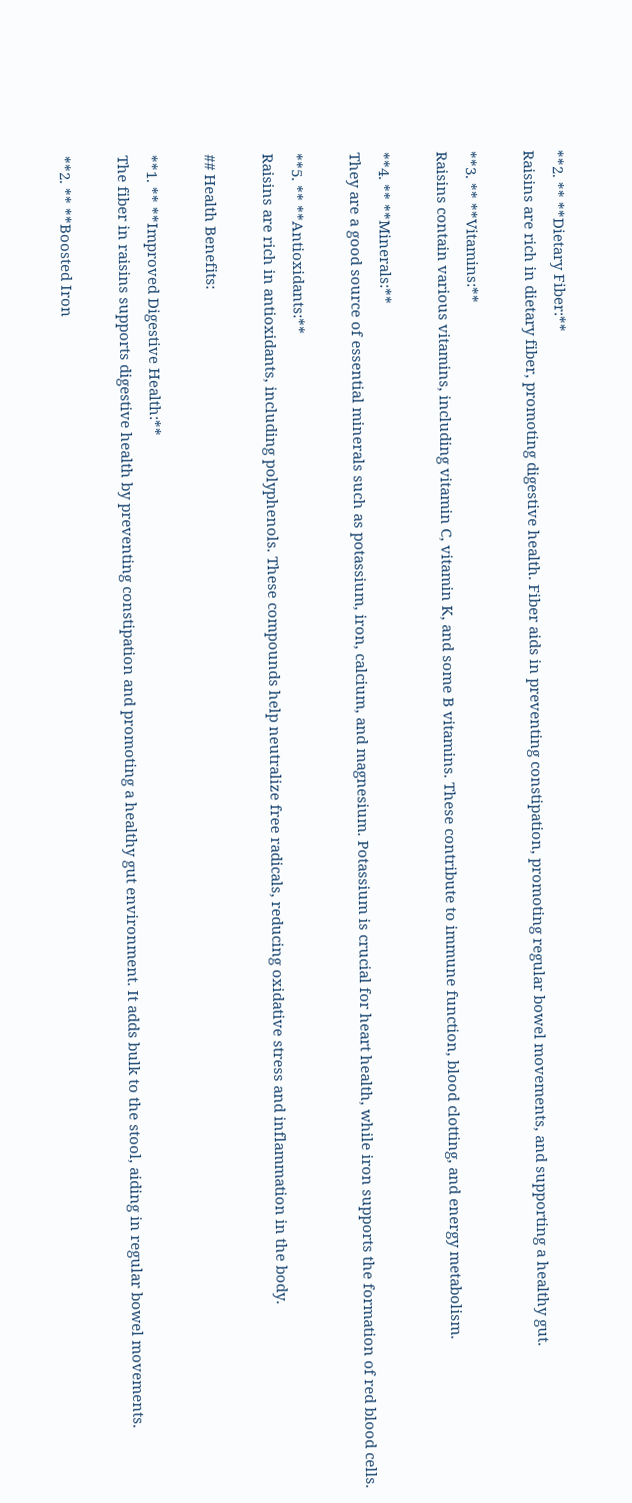**2. ** **Dietary Fiber:**
Raisins are rich in dietary fiber, promoting digestive health. Fiber aids in preventing constipation, promoting regular bowel movements, and supporting a healthy gut.

**3. ** **Vitamins:**
Raisins contain various vitamins, including vitamin C, vitamin K, and some B vitamins. These contribute to immune function, blood clotting, and energy metabolism.

**4. ** **Minerals:**
They are a good source of essential minerals such as potassium, iron, calcium, and magnesium. Potassium is crucial for heart health, while iron supports the formation of red blood cells.

**5. ** **Antioxidants:**
Raisins are rich in antioxidants, including polyphenols. These compounds help neutralize free radicals, reducing oxidative stress and inflammation in the body.

## Health Benefits:

**1. ** **Improved Digestive Health:**
The fiber in raisins supports digestive health by preventing constipation and promoting a healthy gut environment. It adds bulk to the stool, aiding in regular bowel movements.

**2. ** **Boosted Iron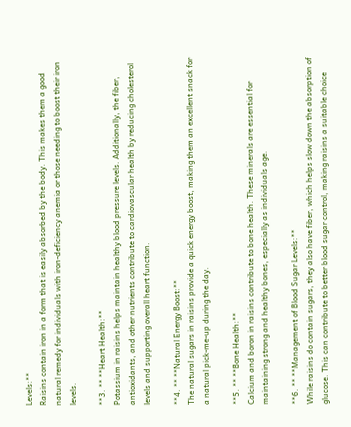Levels:**
Raisins contain iron in a form that is easily absorbed by the body. This makes them a good natural remedy for individuals with iron-deficiency anemia or those needing to boost their iron levels.

**3. ** **Heart Health:**
Potassium in raisins helps maintain healthy blood pressure levels. Additionally, the fiber, antioxidants, and other nutrients contribute to cardiovascular health by reducing cholesterol levels and supporting overall heart function.

**4. ** **Natural Energy Boost:**
The natural sugars in raisins provide a quick energy boost, making them an excellent snack for a natural pick-me-up during the day.

**5. ** **Bone Health:**
Calcium and boron in raisins contribute to bone health. These minerals are essential for maintaining strong and healthy bones, especially as individuals age.

**6. ** **Management of Blood Sugar Levels:**
While raisins do contain sugars, they also have fiber, which helps slow down the absorption of glucose. This can contribute to better blood sugar control, making raisins a suitable choice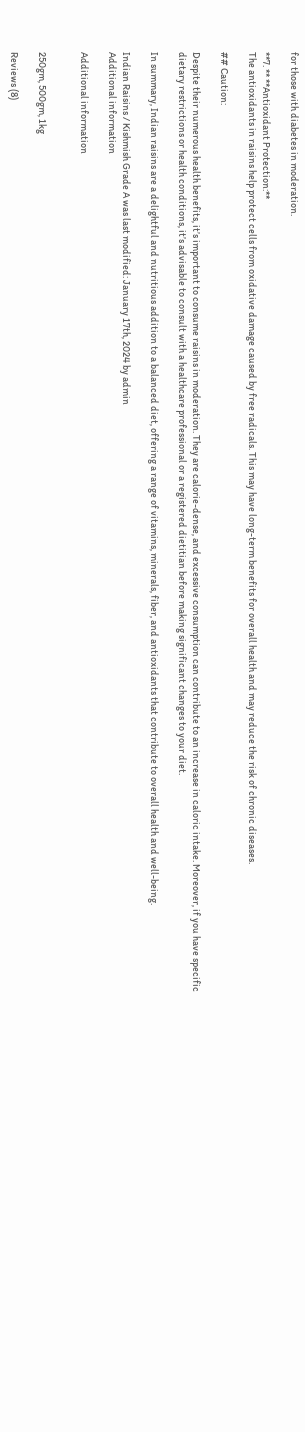for those with diabetes in moderation.

**7. ** **Antioxidant Protection:**
The antioxidants in raisins help protect cells from oxidative damage caused by free radicals. This may have long-term benefits for overall health and may reduce the risk of chronic diseases.

## Caution:

Despite their numerous health benefits, it’s important to consume raisins in moderation. They are calorie-dense, and excessive consumption can contribute to an increase in caloric intake. Moreover, if you have specific dietary restrictions or health conditions, it’s advisable to consult with a healthcare professional or a registered dietitian before making significant changes to your diet.

In summary, Indian raisins are a delightful and nutritious addition to a balanced diet, offering a range of vitamins, minerals, fiber, and antioxidants that contribute to overall health and well-being.

Indian Raisins / Kishmish Grade A was last modified: January 17th, 2024 by admin
Additional information

Additional information


250gm, 500gm, 1kg

Reviews (8)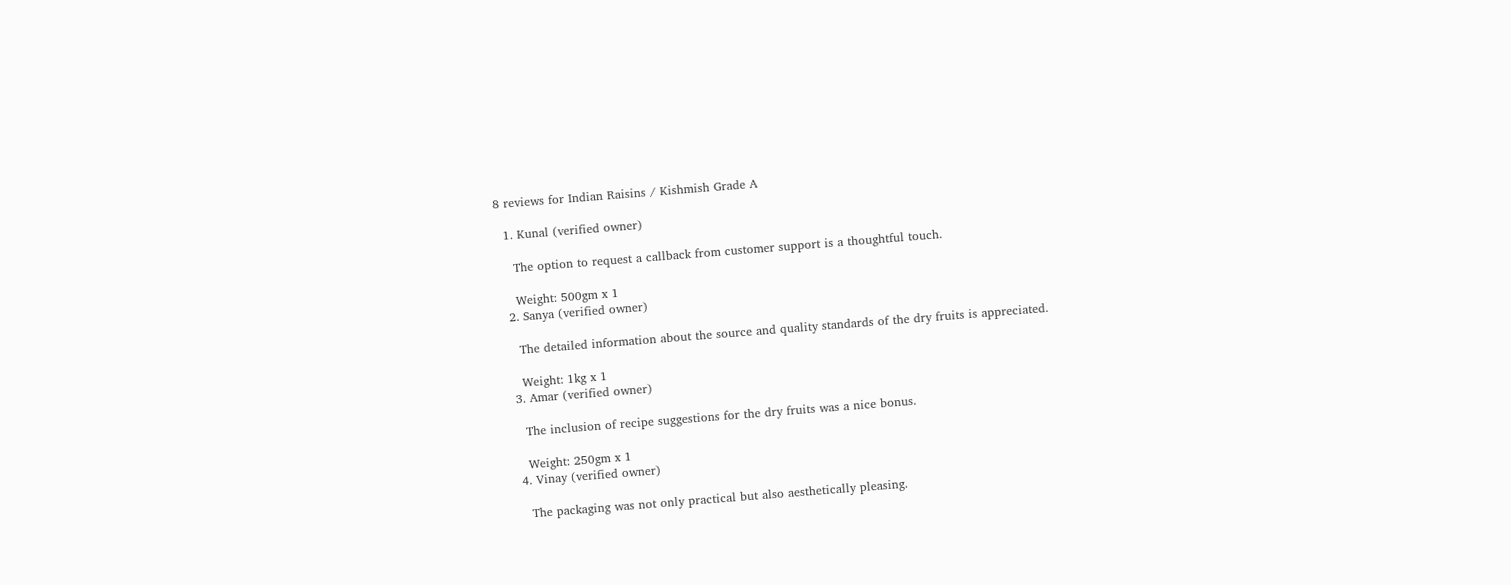8 reviews for Indian Raisins / Kishmish Grade A

  1. Kunal (verified owner)

    The option to request a callback from customer support is a thoughtful touch.

    Weight: 500gm x 1
  2. Sanya (verified owner)

    The detailed information about the source and quality standards of the dry fruits is appreciated.

    Weight: 1kg x 1
  3. Amar (verified owner)

    The inclusion of recipe suggestions for the dry fruits was a nice bonus.

    Weight: 250gm x 1
  4. Vinay (verified owner)

    The packaging was not only practical but also aesthetically pleasing.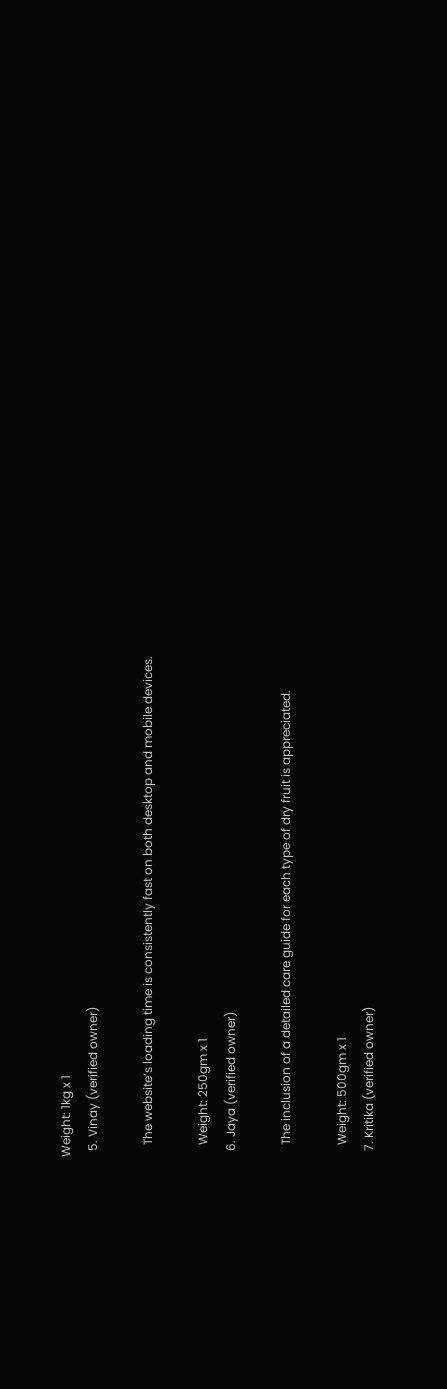Weight: 1kg x 1
  5. Vinay (verified owner)

    The website’s loading time is consistently fast on both desktop and mobile devices.

    Weight: 250gm x 1
  6. Jaya (verified owner)

    The inclusion of a detailed care guide for each type of dry fruit is appreciated.

    Weight: 500gm x 1
  7. Kritika (verified owner)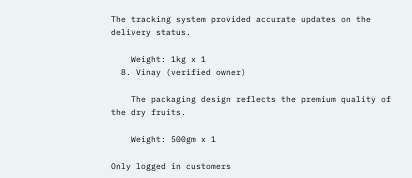The tracking system provided accurate updates on the delivery status.

    Weight: 1kg x 1
  8. Vinay (verified owner)

    The packaging design reflects the premium quality of the dry fruits.

    Weight: 500gm x 1

Only logged in customers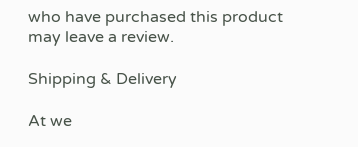who have purchased this product may leave a review.

Shipping & Delivery

At we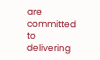are committed to delivering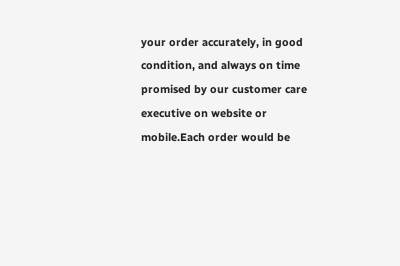your order accurately, in good condition, and always on time promised by our customer care executive on website or mobile.Each order would be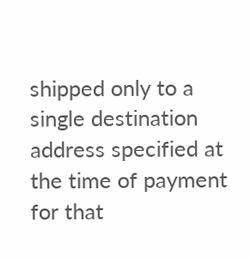shipped only to a single destination address specified at the time of payment for that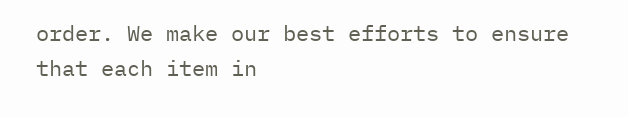order. We make our best efforts to ensure that each item in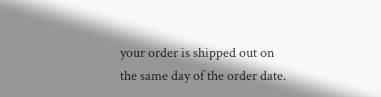your order is shipped out on the same day of the order date.